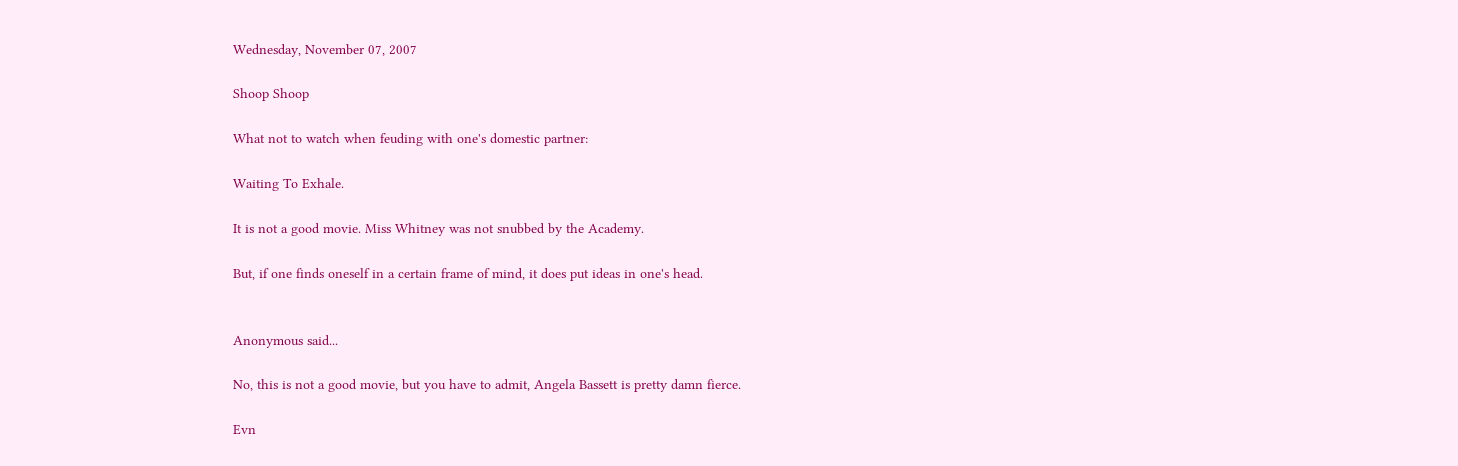Wednesday, November 07, 2007

Shoop Shoop

What not to watch when feuding with one's domestic partner:

Waiting To Exhale.

It is not a good movie. Miss Whitney was not snubbed by the Academy.

But, if one finds oneself in a certain frame of mind, it does put ideas in one's head.


Anonymous said...

No, this is not a good movie, but you have to admit, Angela Bassett is pretty damn fierce.

Evn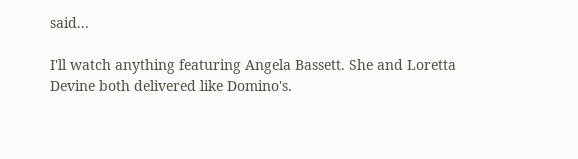said...

I'll watch anything featuring Angela Bassett. She and Loretta Devine both delivered like Domino's.